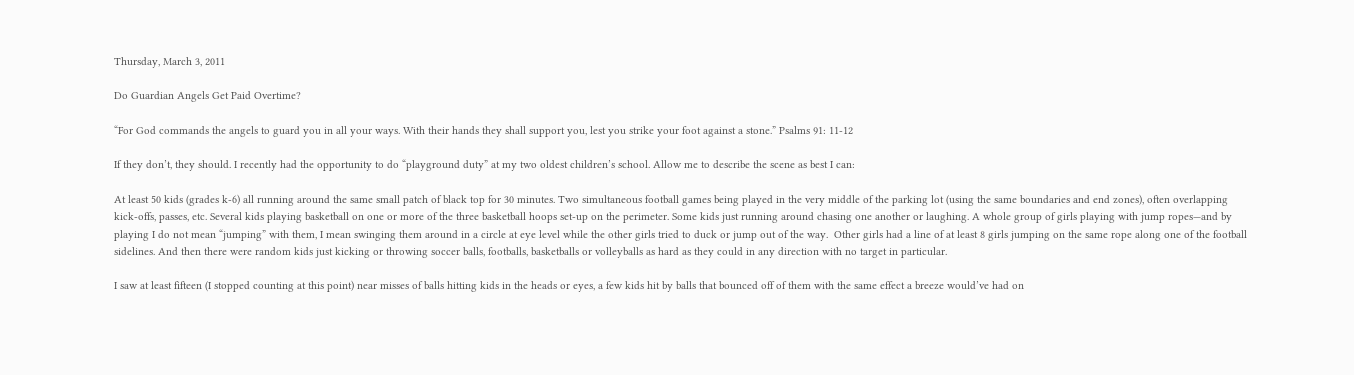Thursday, March 3, 2011

Do Guardian Angels Get Paid Overtime?

“For God commands the angels to guard you in all your ways. With their hands they shall support you, lest you strike your foot against a stone.” Psalms 91: 11-12

If they don’t, they should. I recently had the opportunity to do “playground duty” at my two oldest children’s school. Allow me to describe the scene as best I can:

At least 50 kids (grades k-6) all running around the same small patch of black top for 30 minutes. Two simultaneous football games being played in the very middle of the parking lot (using the same boundaries and end zones), often overlapping kick-offs, passes, etc. Several kids playing basketball on one or more of the three basketball hoops set-up on the perimeter. Some kids just running around chasing one another or laughing. A whole group of girls playing with jump ropes—and by playing I do not mean “jumping” with them, I mean swinging them around in a circle at eye level while the other girls tried to duck or jump out of the way.  Other girls had a line of at least 8 girls jumping on the same rope along one of the football sidelines. And then there were random kids just kicking or throwing soccer balls, footballs, basketballs or volleyballs as hard as they could in any direction with no target in particular.

I saw at least fifteen (I stopped counting at this point) near misses of balls hitting kids in the heads or eyes, a few kids hit by balls that bounced off of them with the same effect a breeze would’ve had on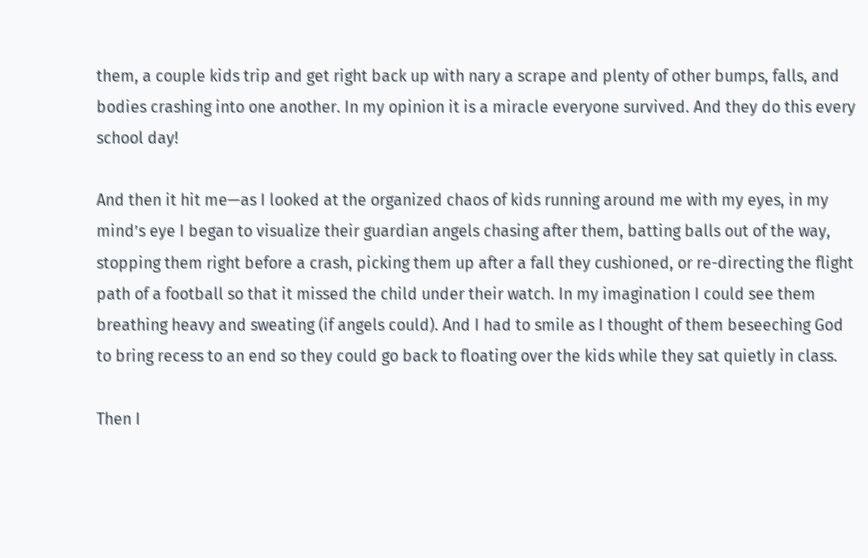them, a couple kids trip and get right back up with nary a scrape and plenty of other bumps, falls, and bodies crashing into one another. In my opinion it is a miracle everyone survived. And they do this every school day!

And then it hit me—as I looked at the organized chaos of kids running around me with my eyes, in my mind’s eye I began to visualize their guardian angels chasing after them, batting balls out of the way, stopping them right before a crash, picking them up after a fall they cushioned, or re-directing the flight path of a football so that it missed the child under their watch. In my imagination I could see them breathing heavy and sweating (if angels could). And I had to smile as I thought of them beseeching God to bring recess to an end so they could go back to floating over the kids while they sat quietly in class.

Then I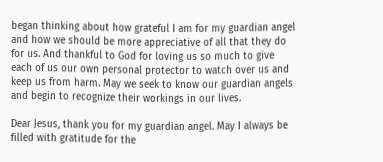began thinking about how grateful I am for my guardian angel and how we should be more appreciative of all that they do for us. And thankful to God for loving us so much to give each of us our own personal protector to watch over us and keep us from harm. May we seek to know our guardian angels and begin to recognize their workings in our lives.

Dear Jesus, thank you for my guardian angel. May I always be filled with gratitude for the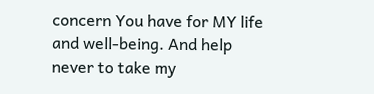concern You have for MY life and well-being. And help never to take my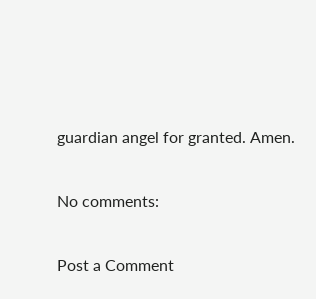guardian angel for granted. Amen.

No comments:

Post a Comment